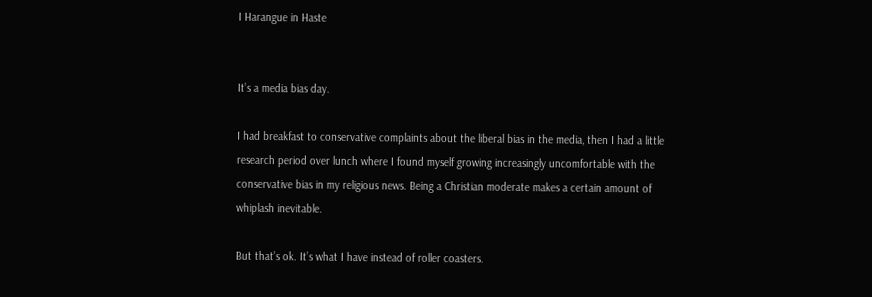I Harangue in Haste


It’s a media bias day.

I had breakfast to conservative complaints about the liberal bias in the media, then I had a little research period over lunch where I found myself growing increasingly uncomfortable with the conservative bias in my religious news. Being a Christian moderate makes a certain amount of whiplash inevitable.

But that’s ok. It’s what I have instead of roller coasters.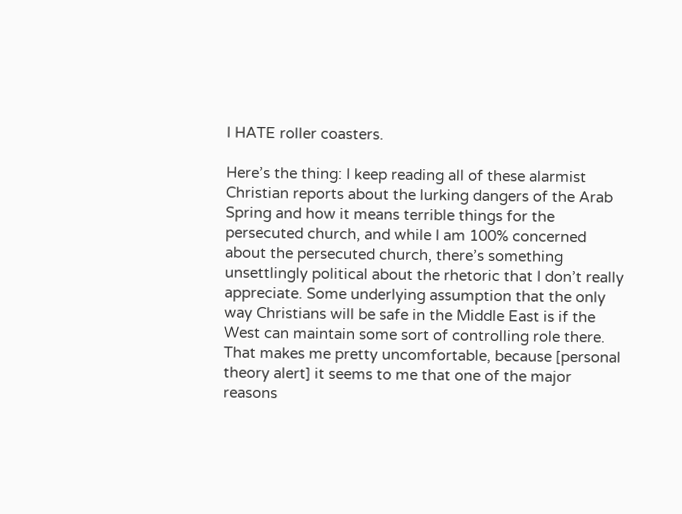I HATE roller coasters.

Here’s the thing: I keep reading all of these alarmist Christian reports about the lurking dangers of the Arab Spring and how it means terrible things for the persecuted church, and while I am 100% concerned about the persecuted church, there’s something unsettlingly political about the rhetoric that I don’t really appreciate. Some underlying assumption that the only way Christians will be safe in the Middle East is if the West can maintain some sort of controlling role there. That makes me pretty uncomfortable, because [personal theory alert] it seems to me that one of the major reasons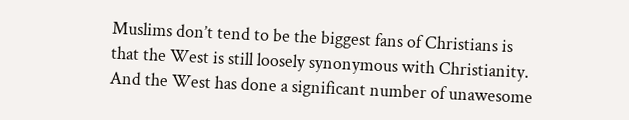Muslims don’t tend to be the biggest fans of Christians is that the West is still loosely synonymous with Christianity. And the West has done a significant number of unawesome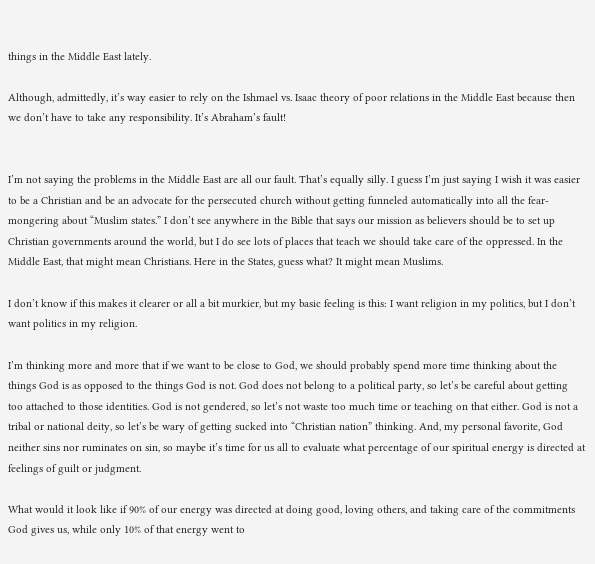things in the Middle East lately.

Although, admittedly, it’s way easier to rely on the Ishmael vs. Isaac theory of poor relations in the Middle East because then we don’t have to take any responsibility. It’s Abraham’s fault!


I’m not saying the problems in the Middle East are all our fault. That’s equally silly. I guess I’m just saying I wish it was easier to be a Christian and be an advocate for the persecuted church without getting funneled automatically into all the fear-mongering about “Muslim states.” I don’t see anywhere in the Bible that says our mission as believers should be to set up Christian governments around the world, but I do see lots of places that teach we should take care of the oppressed. In the Middle East, that might mean Christians. Here in the States, guess what? It might mean Muslims.

I don’t know if this makes it clearer or all a bit murkier, but my basic feeling is this: I want religion in my politics, but I don’t want politics in my religion.

I’m thinking more and more that if we want to be close to God, we should probably spend more time thinking about the things God is as opposed to the things God is not. God does not belong to a political party, so let’s be careful about getting too attached to those identities. God is not gendered, so let’s not waste too much time or teaching on that either. God is not a tribal or national deity, so let’s be wary of getting sucked into “Christian nation” thinking. And, my personal favorite, God neither sins nor ruminates on sin, so maybe it’s time for us all to evaluate what percentage of our spiritual energy is directed at feelings of guilt or judgment.

What would it look like if 90% of our energy was directed at doing good, loving others, and taking care of the commitments God gives us, while only 10% of that energy went to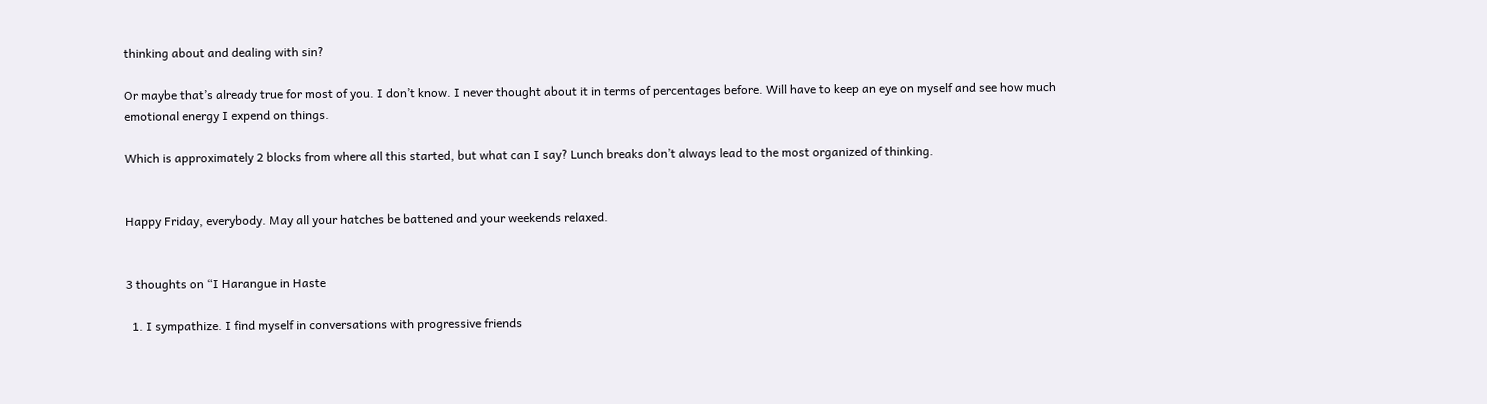thinking about and dealing with sin?

Or maybe that’s already true for most of you. I don’t know. I never thought about it in terms of percentages before. Will have to keep an eye on myself and see how much emotional energy I expend on things.

Which is approximately 2 blocks from where all this started, but what can I say? Lunch breaks don’t always lead to the most organized of thinking.


Happy Friday, everybody. May all your hatches be battened and your weekends relaxed.


3 thoughts on “I Harangue in Haste

  1. I sympathize. I find myself in conversations with progressive friends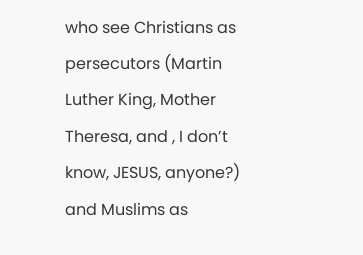who see Christians as persecutors (Martin Luther King, Mother Theresa, and , I don’t know, JESUS, anyone?) and Muslims as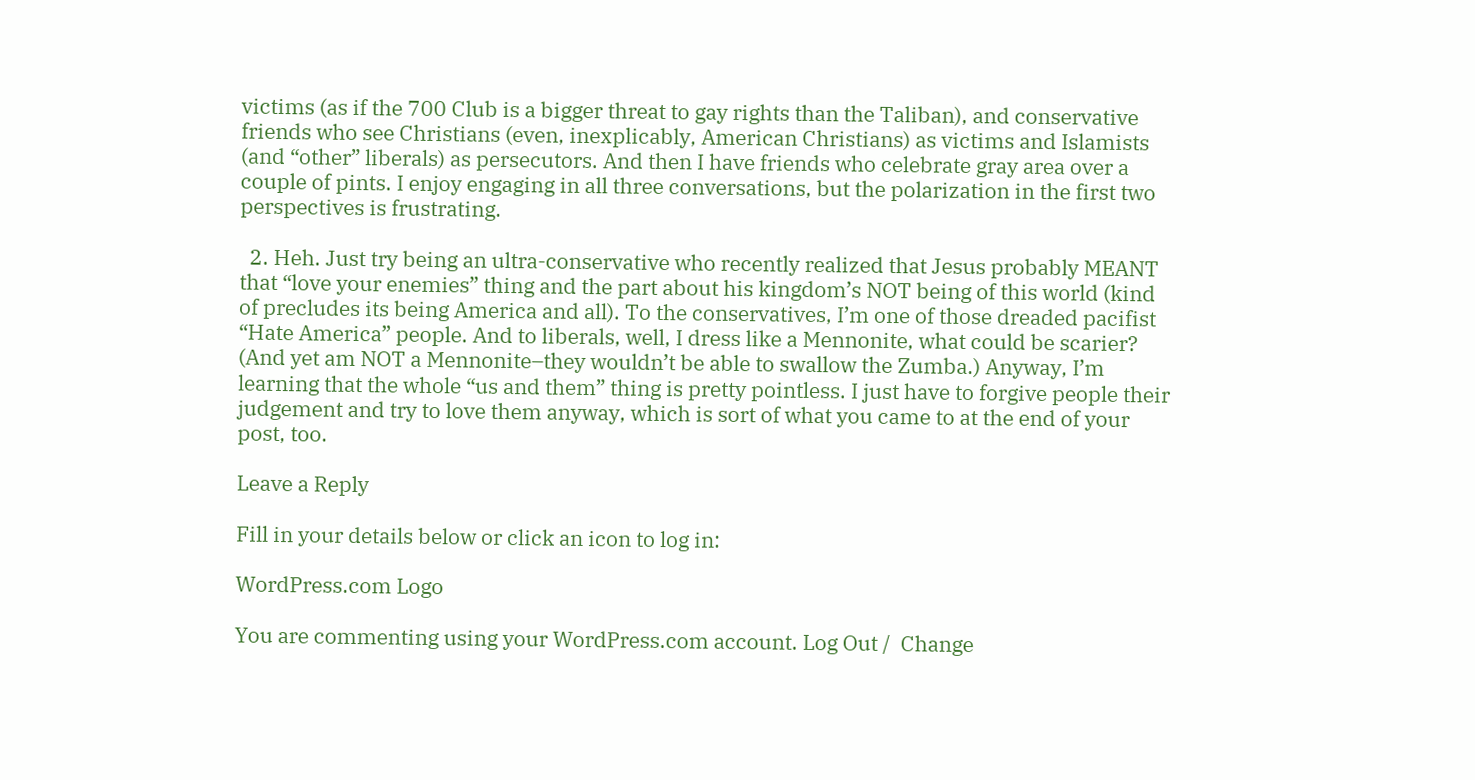victims (as if the 700 Club is a bigger threat to gay rights than the Taliban), and conservative friends who see Christians (even, inexplicably, American Christians) as victims and Islamists (and “other” liberals) as persecutors. And then I have friends who celebrate gray area over a couple of pints. I enjoy engaging in all three conversations, but the polarization in the first two perspectives is frustrating.

  2. Heh. Just try being an ultra-conservative who recently realized that Jesus probably MEANT that “love your enemies” thing and the part about his kingdom’s NOT being of this world (kind of precludes its being America and all). To the conservatives, I’m one of those dreaded pacifist “Hate America” people. And to liberals, well, I dress like a Mennonite, what could be scarier? (And yet am NOT a Mennonite–they wouldn’t be able to swallow the Zumba.) Anyway, I’m learning that the whole “us and them” thing is pretty pointless. I just have to forgive people their judgement and try to love them anyway, which is sort of what you came to at the end of your post, too.

Leave a Reply

Fill in your details below or click an icon to log in:

WordPress.com Logo

You are commenting using your WordPress.com account. Log Out /  Change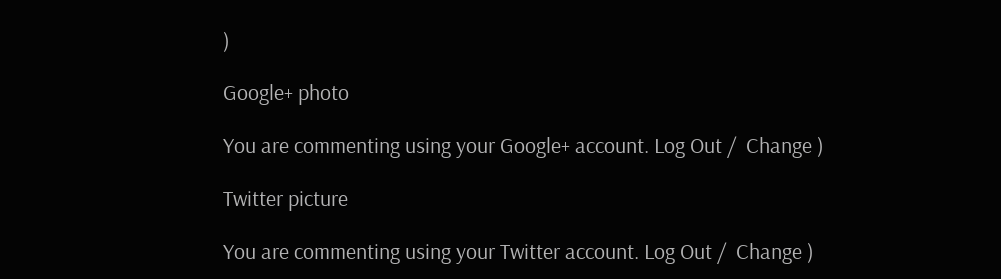)

Google+ photo

You are commenting using your Google+ account. Log Out /  Change )

Twitter picture

You are commenting using your Twitter account. Log Out /  Change )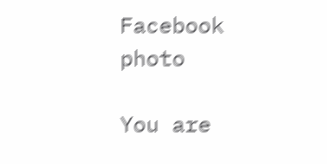Facebook photo

You are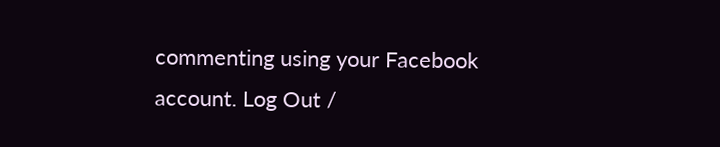commenting using your Facebook account. Log Out /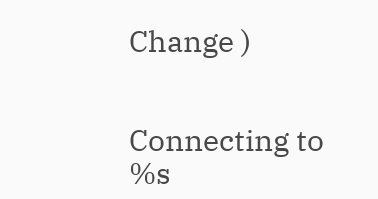Change )


Connecting to %s